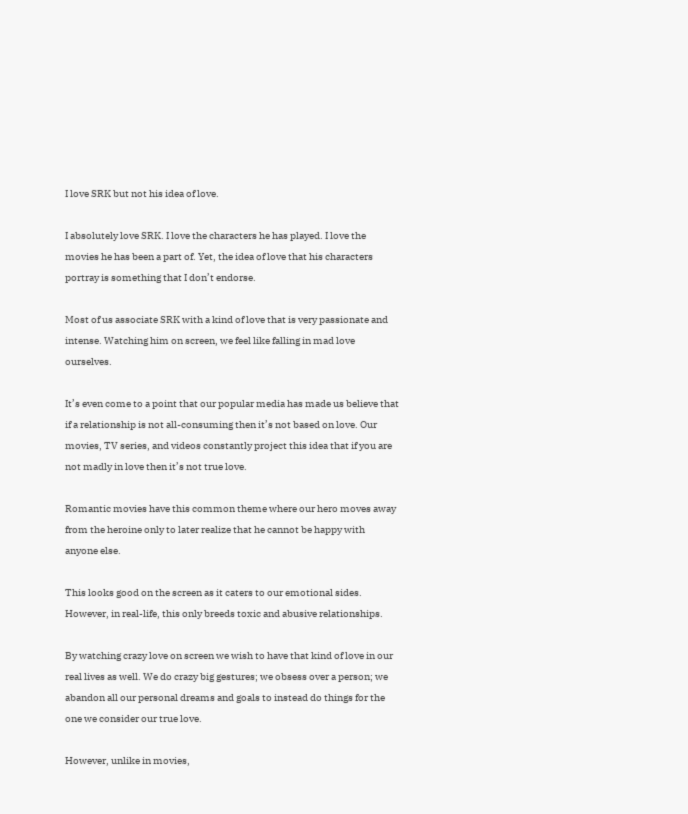I love SRK but not his idea of love.

I absolutely love SRK. I love the characters he has played. I love the movies he has been a part of. Yet, the idea of love that his characters portray is something that I don’t endorse.

Most of us associate SRK with a kind of love that is very passionate and intense. Watching him on screen, we feel like falling in mad love ourselves.

It’s even come to a point that our popular media has made us believe that if a relationship is not all-consuming then it’s not based on love. Our movies, TV series, and videos constantly project this idea that if you are not madly in love then it’s not true love.

Romantic movies have this common theme where our hero moves away from the heroine only to later realize that he cannot be happy with anyone else.

This looks good on the screen as it caters to our emotional sides. However, in real-life, this only breeds toxic and abusive relationships.

By watching crazy love on screen we wish to have that kind of love in our real lives as well. We do crazy big gestures; we obsess over a person; we abandon all our personal dreams and goals to instead do things for the one we consider our true love.

However, unlike in movies,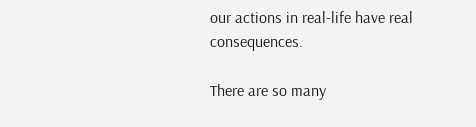our actions in real-life have real consequences.

There are so many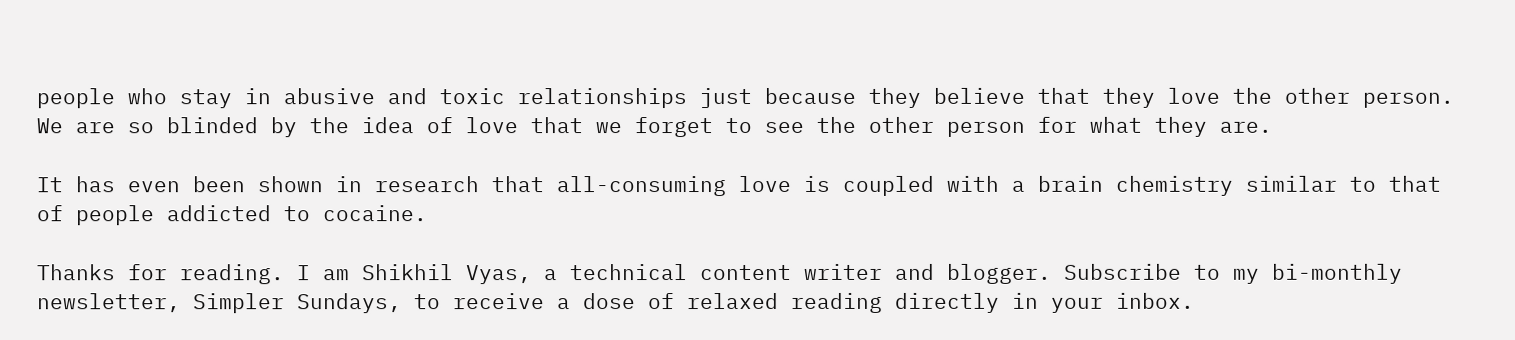people who stay in abusive and toxic relationships just because they believe that they love the other person. We are so blinded by the idea of love that we forget to see the other person for what they are.

It has even been shown in research that all-consuming love is coupled with a brain chemistry similar to that of people addicted to cocaine.

Thanks for reading. I am Shikhil Vyas, a technical content writer and blogger. Subscribe to my bi-monthly newsletter, Simpler Sundays, to receive a dose of relaxed reading directly in your inbox.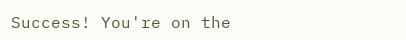Success! You're on the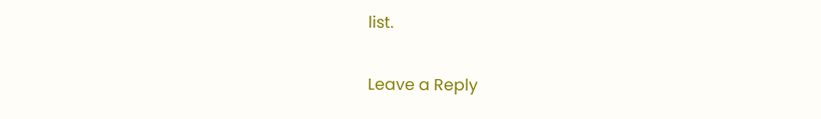list.

Leave a Reply